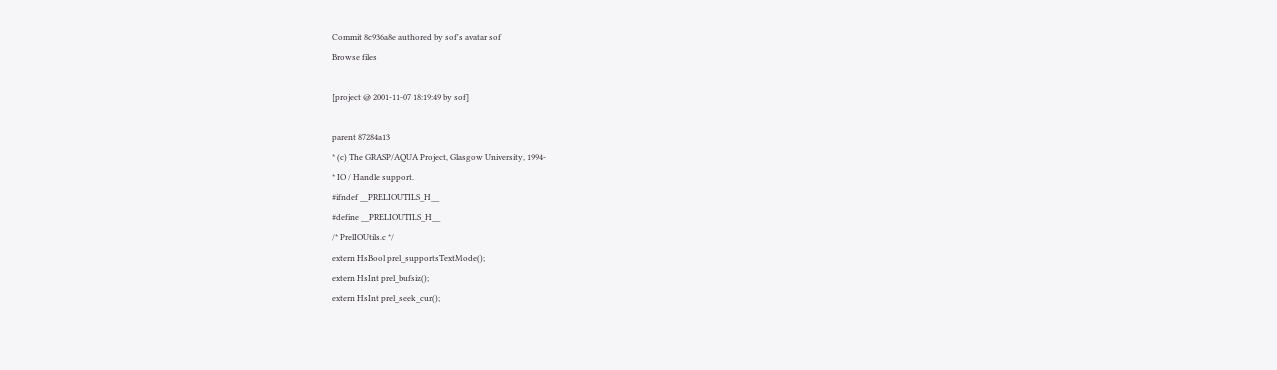Commit 8c936a8e authored by sof's avatar sof
Browse files

[project @ 2001-11-07 18:19:49 by sof]

parent 87284a13
* (c) The GRASP/AQUA Project, Glasgow University, 1994-
* IO / Handle support.
#ifndef __PRELIOUTILS_H__
#define __PRELIOUTILS_H__
/* PrelIOUtils.c */
extern HsBool prel_supportsTextMode();
extern HsInt prel_bufsiz();
extern HsInt prel_seek_cur();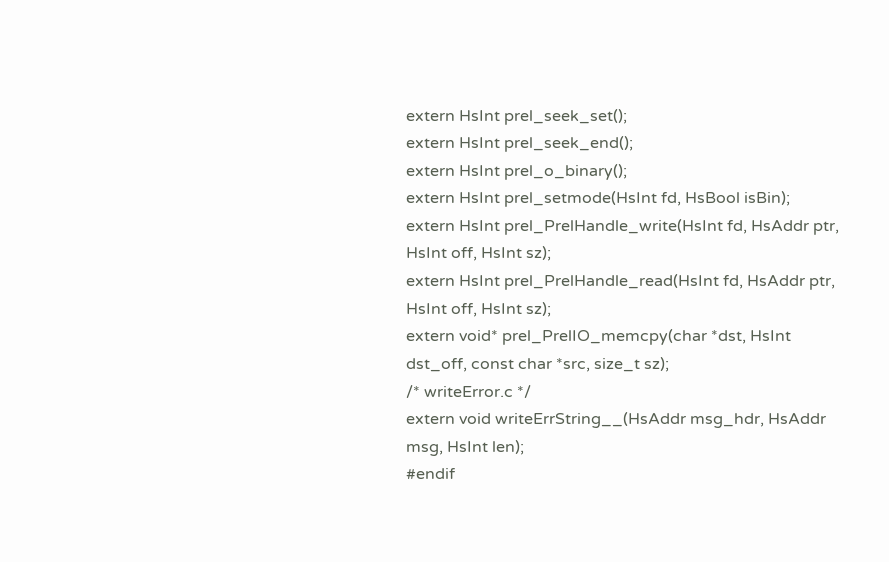extern HsInt prel_seek_set();
extern HsInt prel_seek_end();
extern HsInt prel_o_binary();
extern HsInt prel_setmode(HsInt fd, HsBool isBin);
extern HsInt prel_PrelHandle_write(HsInt fd, HsAddr ptr, HsInt off, HsInt sz);
extern HsInt prel_PrelHandle_read(HsInt fd, HsAddr ptr, HsInt off, HsInt sz);
extern void* prel_PrelIO_memcpy(char *dst, HsInt dst_off, const char *src, size_t sz);
/* writeError.c */
extern void writeErrString__(HsAddr msg_hdr, HsAddr msg, HsInt len);
#endif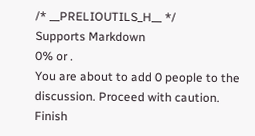/* __PRELIOUTILS_H__ */
Supports Markdown
0% or .
You are about to add 0 people to the discussion. Proceed with caution.
Finish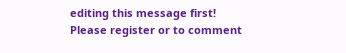editing this message first!
Please register or to comment